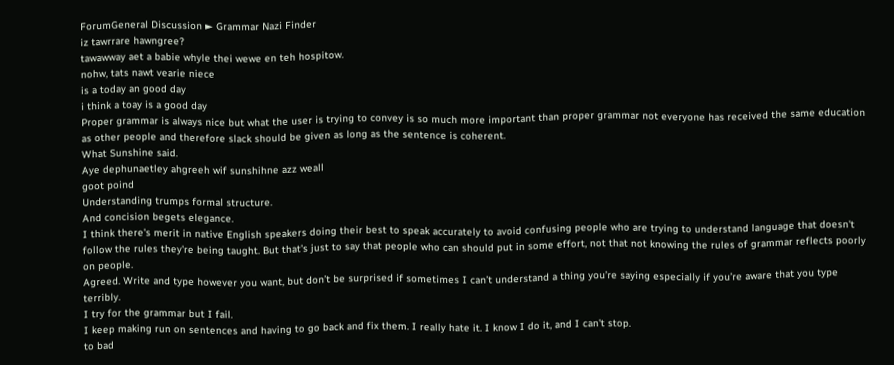ForumGeneral Discussion ► Grammar Nazi Finder
iz tawrrare hawngree?
tawawway aet a babie whyle thei wewe en teh hospitow.
nohw, tats nawt vearie niece
is a today an good day
i think a toay is a good day
Proper grammar is always nice but what the user is trying to convey is so much more important than proper grammar not everyone has received the same education as other people and therefore slack should be given as long as the sentence is coherent.
What Sunshine said.
Aye dephunaetley ahgreeh wif sunshihne azz weall
goot poind
Understanding trumps formal structure.
And concision begets elegance.
I think there's merit in native English speakers doing their best to speak accurately to avoid confusing people who are trying to understand language that doesn't follow the rules they're being taught. But that's just to say that people who can should put in some effort, not that not knowing the rules of grammar reflects poorly on people.
Agreed. Write and type however you want, but don’t be surprised if sometimes I can’t understand a thing you’re saying especially if you’re aware that you type terribly.
I try for the grammar but I fail.
I keep making run on sentences and having to go back and fix them. I really hate it. I know I do it, and I can't stop.
to bad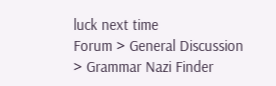luck next time
Forum > General Discussion > Grammar Nazi Finder